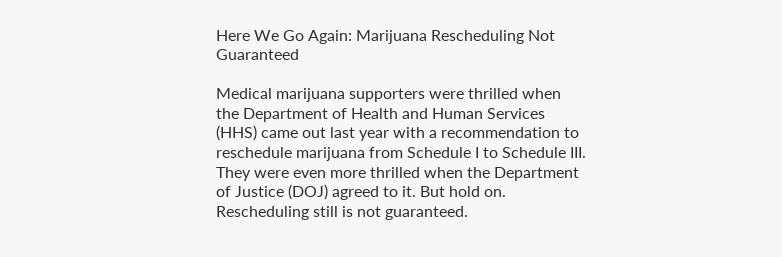Here We Go Again: Marijuana Rescheduling Not Guaranteed

Medical marijuana supporters were thrilled when the Department of Health and Human Services (HHS) came out last year with a recommendation to reschedule marijuana from Schedule I to Schedule III. They were even more thrilled when the Department of Justice (DOJ) agreed to it. But hold on. Rescheduling still is not guaranteed.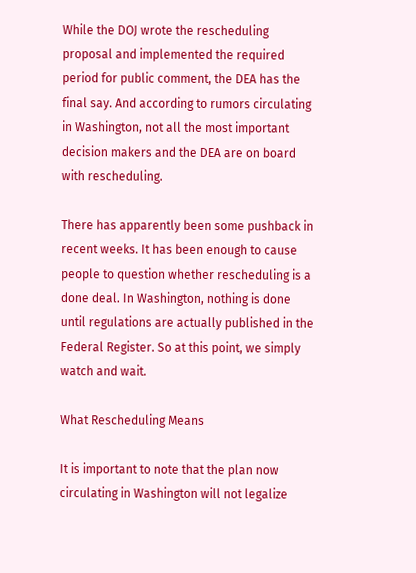While the DOJ wrote the rescheduling proposal and implemented the required period for public comment, the DEA has the final say. And according to rumors circulating in Washington, not all the most important decision makers and the DEA are on board with rescheduling.

There has apparently been some pushback in recent weeks. It has been enough to cause people to question whether rescheduling is a done deal. In Washington, nothing is done until regulations are actually published in the Federal Register. So at this point, we simply watch and wait.

What Rescheduling Means

It is important to note that the plan now circulating in Washington will not legalize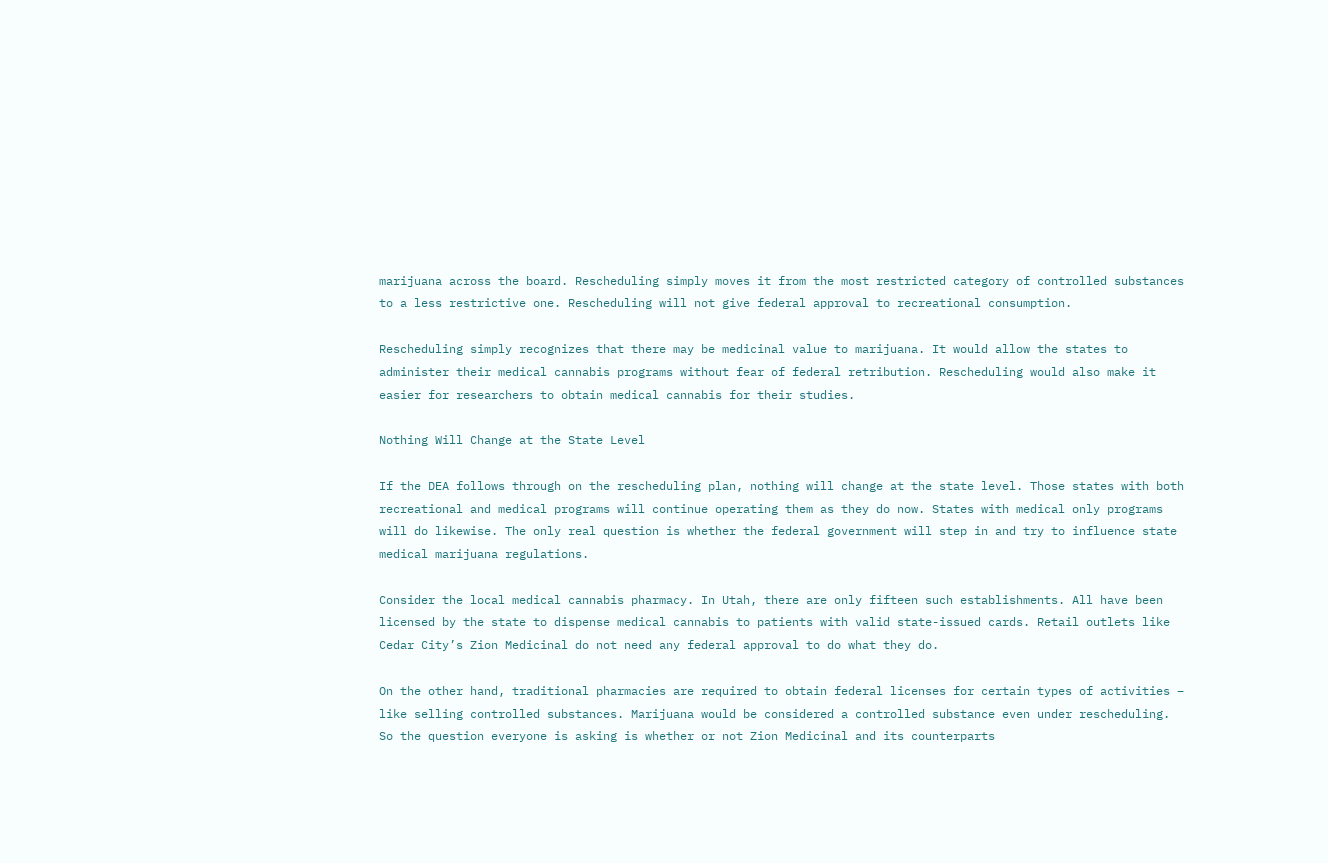marijuana across the board. Rescheduling simply moves it from the most restricted category of controlled substances to a less restrictive one. Rescheduling will not give federal approval to recreational consumption.

Rescheduling simply recognizes that there may be medicinal value to marijuana. It would allow the states to administer their medical cannabis programs without fear of federal retribution. Rescheduling would also make it easier for researchers to obtain medical cannabis for their studies.

Nothing Will Change at the State Level

If the DEA follows through on the rescheduling plan, nothing will change at the state level. Those states with both recreational and medical programs will continue operating them as they do now. States with medical only programs will do likewise. The only real question is whether the federal government will step in and try to influence state medical marijuana regulations.

Consider the local medical cannabis pharmacy. In Utah, there are only fifteen such establishments. All have been licensed by the state to dispense medical cannabis to patients with valid state-issued cards. Retail outlets like Cedar City’s Zion Medicinal do not need any federal approval to do what they do.

On the other hand, traditional pharmacies are required to obtain federal licenses for certain types of activities – like selling controlled substances. Marijuana would be considered a controlled substance even under rescheduling. So the question everyone is asking is whether or not Zion Medicinal and its counterparts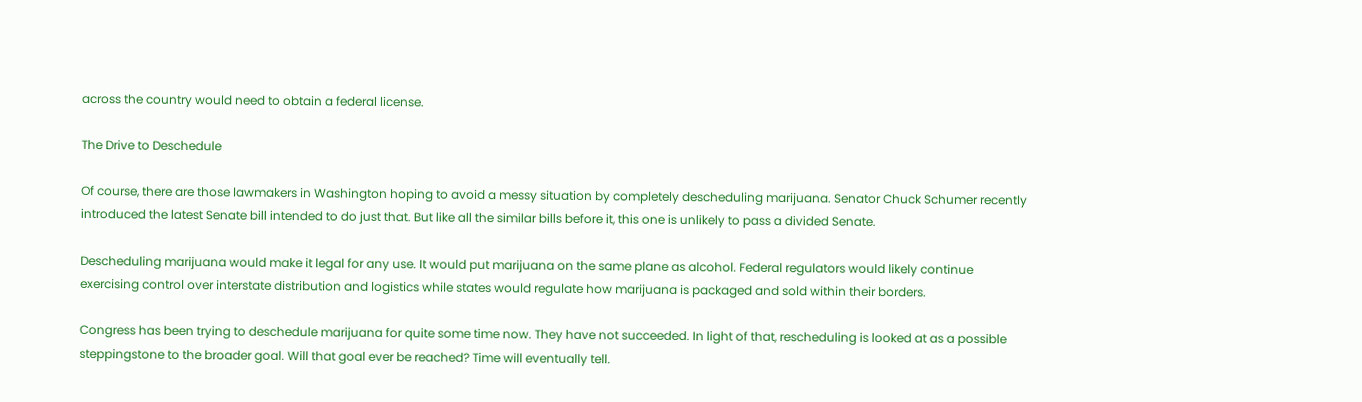across the country would need to obtain a federal license.

The Drive to Deschedule

Of course, there are those lawmakers in Washington hoping to avoid a messy situation by completely descheduling marijuana. Senator Chuck Schumer recently introduced the latest Senate bill intended to do just that. But like all the similar bills before it, this one is unlikely to pass a divided Senate.

Descheduling marijuana would make it legal for any use. It would put marijuana on the same plane as alcohol. Federal regulators would likely continue exercising control over interstate distribution and logistics while states would regulate how marijuana is packaged and sold within their borders.

Congress has been trying to deschedule marijuana for quite some time now. They have not succeeded. In light of that, rescheduling is looked at as a possible steppingstone to the broader goal. Will that goal ever be reached? Time will eventually tell.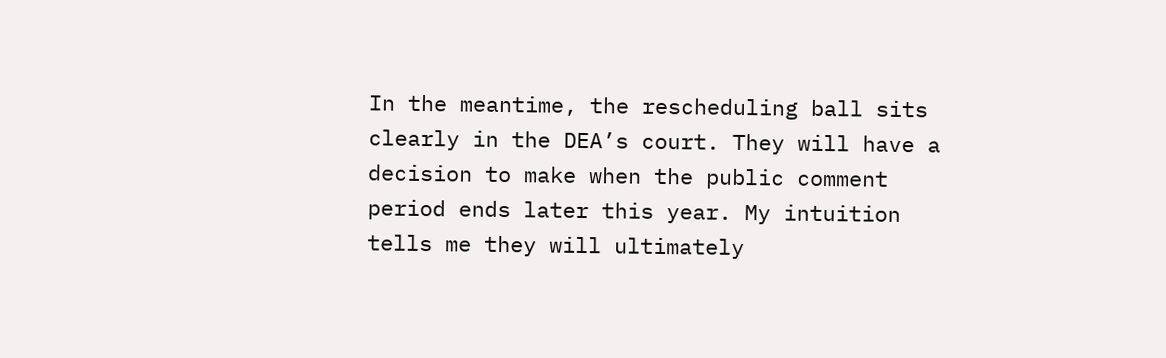In the meantime, the rescheduling ball sits clearly in the DEA’s court. They will have a decision to make when the public comment period ends later this year. My intuition tells me they will ultimately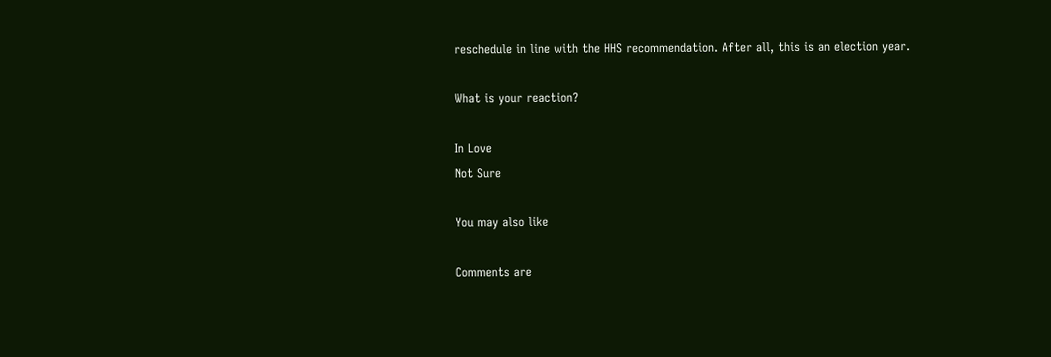reschedule in line with the HHS recommendation. After all, this is an election year.

What is your reaction?

In Love
Not Sure

You may also like

Comments are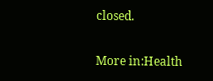closed.

More in:Health